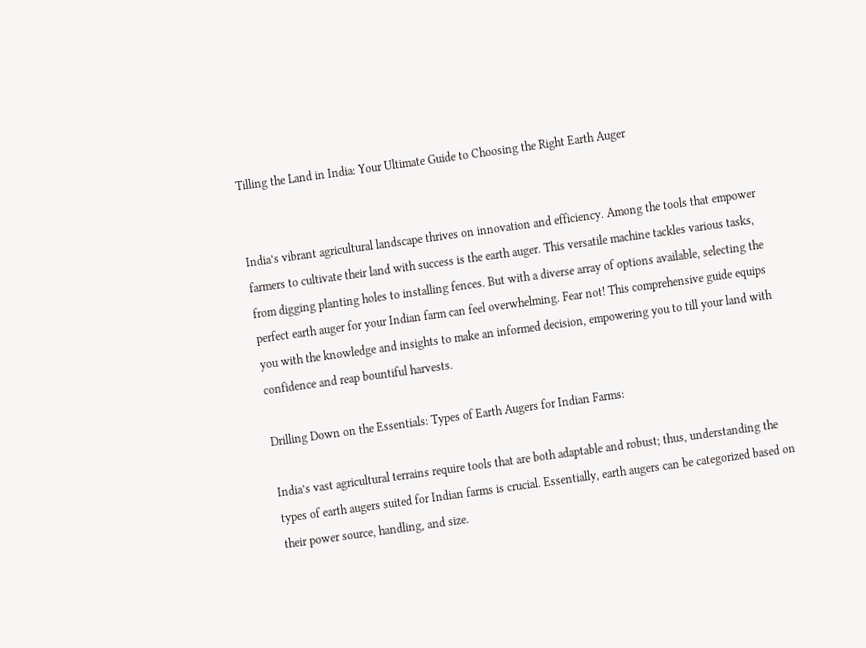Tilling the Land in India: Your Ultimate Guide to Choosing the Right Earth Auger


India’s vibrant agricultural landscape thrives on innovation and efficiency. Among the tools that empower farmers to cultivate their land with success is the earth auger. This versatile machine tackles various tasks, from digging planting holes to installing fences. But with a diverse array of options available, selecting the perfect earth auger for your Indian farm can feel overwhelming. Fear not! This comprehensive guide equips you with the knowledge and insights to make an informed decision, empowering you to till your land with confidence and reap bountiful harvests.

Drilling Down on the Essentials: Types of Earth Augers for Indian Farms:

India’s vast agricultural terrains require tools that are both adaptable and robust; thus, understanding the types of earth augers suited for Indian farms is crucial. Essentially, earth augers can be categorized based on their power source, handling, and size.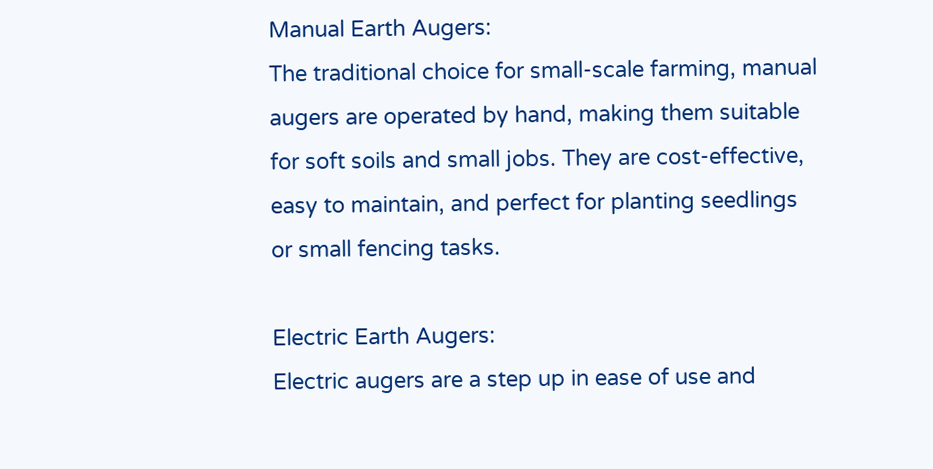Manual Earth Augers:
The traditional choice for small-scale farming, manual augers are operated by hand, making them suitable for soft soils and small jobs. They are cost-effective, easy to maintain, and perfect for planting seedlings or small fencing tasks.

Electric Earth Augers:
Electric augers are a step up in ease of use and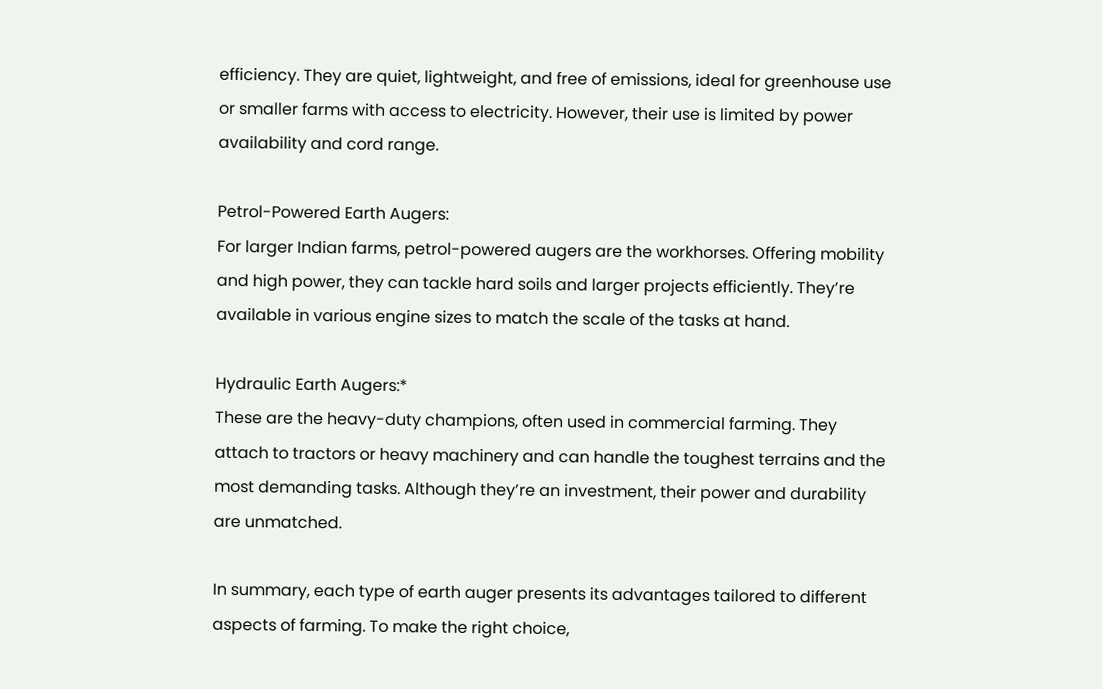efficiency. They are quiet, lightweight, and free of emissions, ideal for greenhouse use or smaller farms with access to electricity. However, their use is limited by power availability and cord range.

Petrol-Powered Earth Augers:
For larger Indian farms, petrol-powered augers are the workhorses. Offering mobility and high power, they can tackle hard soils and larger projects efficiently. They’re available in various engine sizes to match the scale of the tasks at hand.

Hydraulic Earth Augers:*
These are the heavy-duty champions, often used in commercial farming. They attach to tractors or heavy machinery and can handle the toughest terrains and the most demanding tasks. Although they’re an investment, their power and durability are unmatched.

In summary, each type of earth auger presents its advantages tailored to different aspects of farming. To make the right choice,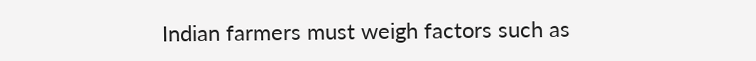Indian farmers must weigh factors such as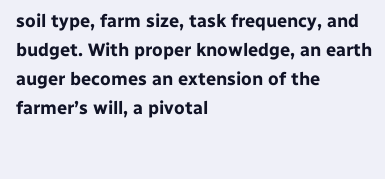soil type, farm size, task frequency, and budget. With proper knowledge, an earth auger becomes an extension of the farmer’s will, a pivotal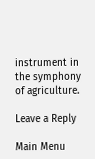instrument in the symphony of agriculture.

Leave a Reply

Main Menu